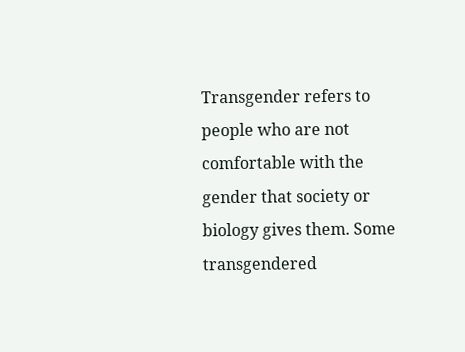Transgender refers to people who are not comfortable with the gender that society or biology gives them. Some transgendered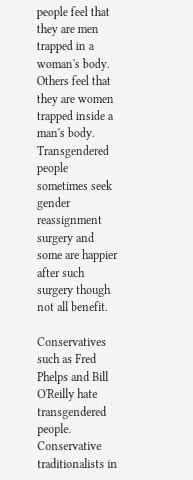people feel that they are men trapped in a woman's body. Others feel that they are women trapped inside a man's body. Transgendered people sometimes seek gender reassignment surgery and some are happier after such surgery though not all benefit.

Conservatives such as Fred Phelps and Bill O'Reilly hate transgendered people. Conservative traditionalists in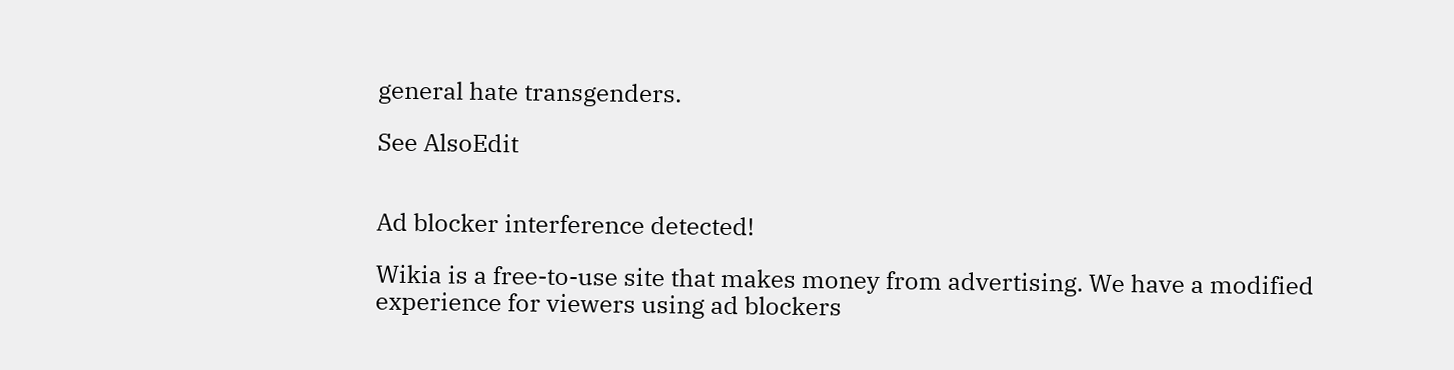general hate transgenders.

See AlsoEdit


Ad blocker interference detected!

Wikia is a free-to-use site that makes money from advertising. We have a modified experience for viewers using ad blockers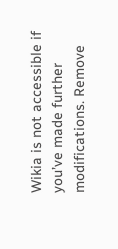Wikia is not accessible if you’ve made further modifications. Remove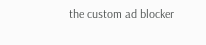the custom ad blocker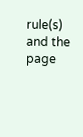rule(s) and the page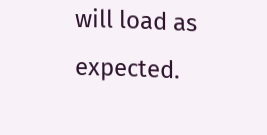will load as expected.